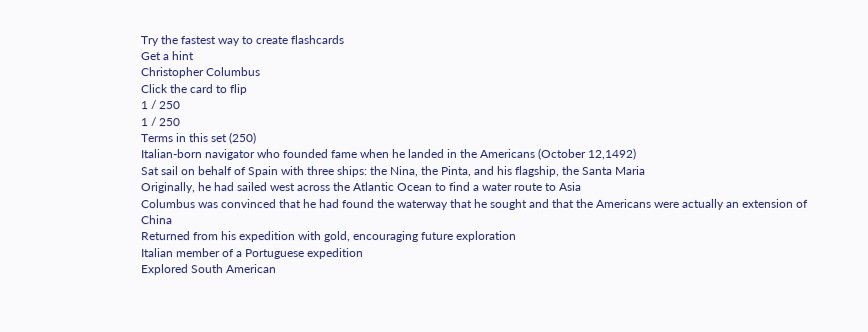Try the fastest way to create flashcards
Get a hint
Christopher Columbus
Click the card to flip
1 / 250
1 / 250
Terms in this set (250)
Italian-born navigator who founded fame when he landed in the Americans (October 12,1492)
Sat sail on behalf of Spain with three ships: the Nina, the Pinta, and his flagship, the Santa Maria
Originally, he had sailed west across the Atlantic Ocean to find a water route to Asia
Columbus was convinced that he had found the waterway that he sought and that the Americans were actually an extension of China
Returned from his expedition with gold, encouraging future exploration
Italian member of a Portuguese expedition
Explored South American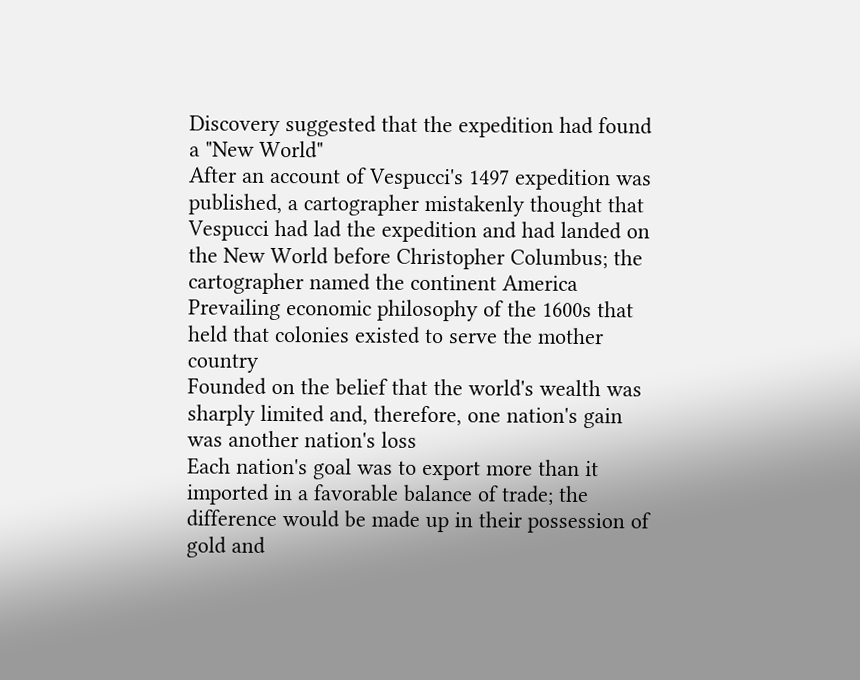Discovery suggested that the expedition had found a "New World"
After an account of Vespucci's 1497 expedition was published, a cartographer mistakenly thought that Vespucci had lad the expedition and had landed on the New World before Christopher Columbus; the cartographer named the continent America
Prevailing economic philosophy of the 1600s that held that colonies existed to serve the mother country
Founded on the belief that the world's wealth was sharply limited and, therefore, one nation's gain was another nation's loss
Each nation's goal was to export more than it imported in a favorable balance of trade; the difference would be made up in their possession of gold and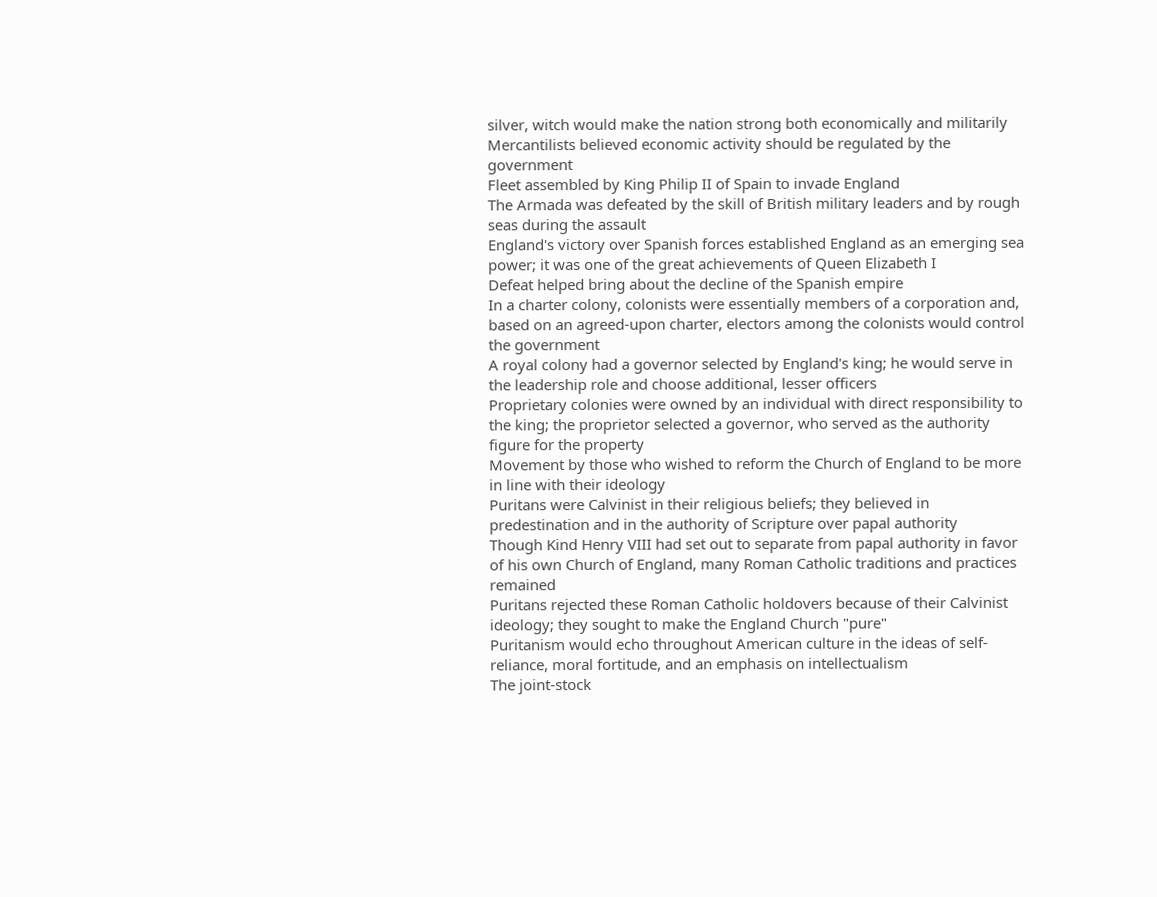silver, witch would make the nation strong both economically and militarily
Mercantilists believed economic activity should be regulated by the government
Fleet assembled by King Philip II of Spain to invade England
The Armada was defeated by the skill of British military leaders and by rough seas during the assault
England's victory over Spanish forces established England as an emerging sea power; it was one of the great achievements of Queen Elizabeth I
Defeat helped bring about the decline of the Spanish empire
In a charter colony, colonists were essentially members of a corporation and, based on an agreed-upon charter, electors among the colonists would control the government
A royal colony had a governor selected by England's king; he would serve in the leadership role and choose additional, lesser officers
Proprietary colonies were owned by an individual with direct responsibility to the king; the proprietor selected a governor, who served as the authority figure for the property
Movement by those who wished to reform the Church of England to be more in line with their ideology
Puritans were Calvinist in their religious beliefs; they believed in predestination and in the authority of Scripture over papal authority
Though Kind Henry VIII had set out to separate from papal authority in favor of his own Church of England, many Roman Catholic traditions and practices remained
Puritans rejected these Roman Catholic holdovers because of their Calvinist ideology; they sought to make the England Church "pure"
Puritanism would echo throughout American culture in the ideas of self-reliance, moral fortitude, and an emphasis on intellectualism
The joint-stock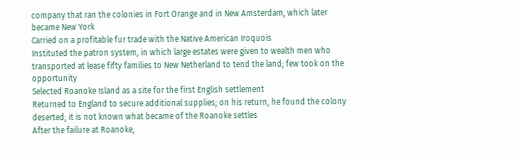company that ran the colonies in Fort Orange and in New Amsterdam, which later became New York
Carried on a profitable fur trade with the Native American Iroquois
Instituted the patron system, in which large estates were given to wealth men who transported at lease fifty families to New Netherland to tend the land; few took on the opportunity
Selected Roanoke Island as a site for the first English settlement
Returned to England to secure additional supplies; on his return, he found the colony deserted; it is not known what became of the Roanoke settles
After the failure at Roanoke,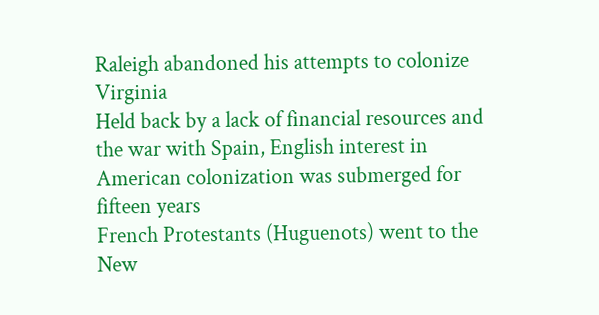Raleigh abandoned his attempts to colonize Virginia
Held back by a lack of financial resources and the war with Spain, English interest in American colonization was submerged for fifteen years
French Protestants (Huguenots) went to the New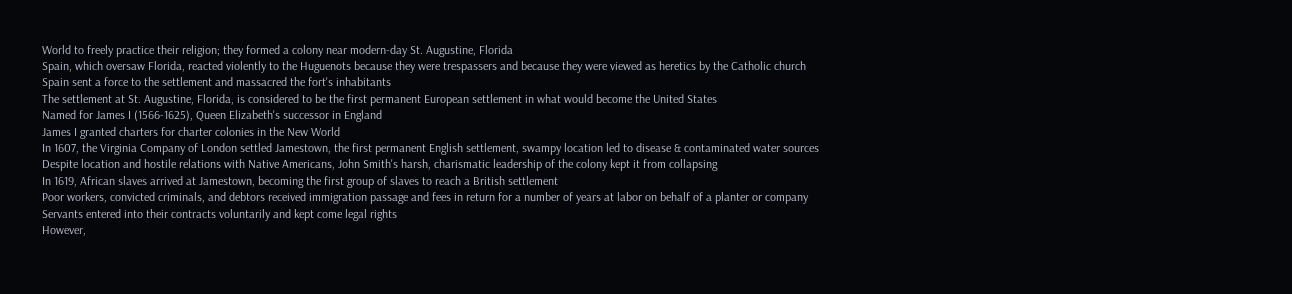World to freely practice their religion; they formed a colony near modern-day St. Augustine, Florida
Spain, which oversaw Florida, reacted violently to the Huguenots because they were trespassers and because they were viewed as heretics by the Catholic church
Spain sent a force to the settlement and massacred the fort's inhabitants
The settlement at St. Augustine, Florida, is considered to be the first permanent European settlement in what would become the United States
Named for James I (1566-1625), Queen Elizabeth's successor in England
James I granted charters for charter colonies in the New World
In 1607, the Virginia Company of London settled Jamestown, the first permanent English settlement, swampy location led to disease & contaminated water sources
Despite location and hostile relations with Native Americans, John Smith's harsh, charismatic leadership of the colony kept it from collapsing
In 1619, African slaves arrived at Jamestown, becoming the first group of slaves to reach a British settlement
Poor workers, convicted criminals, and debtors received immigration passage and fees in return for a number of years at labor on behalf of a planter or company
Servants entered into their contracts voluntarily and kept come legal rights
However,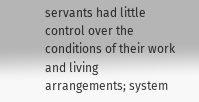servants had little control over the conditions of their work and living arrangements; system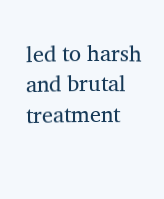led to harsh and brutal treatment